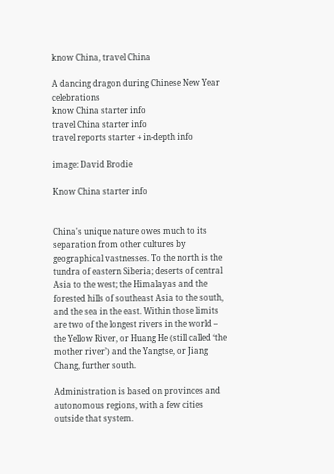know China, travel China

A dancing dragon during Chinese New Year celebrations
know China starter info
travel China starter info
travel reports starter + in-depth info

image: David Brodie

Know China starter info


China's unique nature owes much to its separation from other cultures by geographical vastnesses. To the north is the tundra of eastern Siberia; deserts of central Asia to the west; the Himalayas and the forested hills of southeast Asia to the south, and the sea in the east. Within those limits are two of the longest rivers in the world – the Yellow River, or Huang He (still called ‘the mother river’) and the Yangtse, or Jiang Chang, further south.

Administration is based on provinces and autonomous regions, with a few cities outside that system.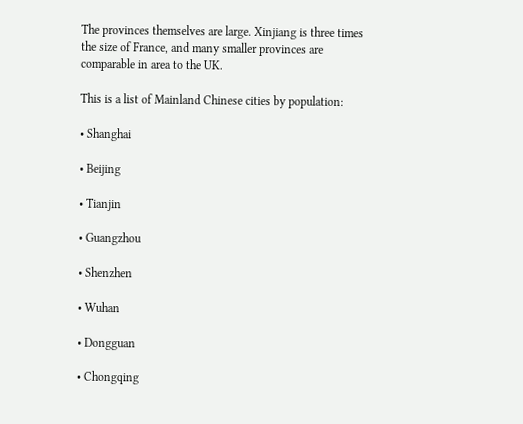The provinces themselves are large. Xinjiang is three times the size of France, and many smaller provinces are comparable in area to the UK.

This is a list of Mainland Chinese cities by population:

• Shanghai

• Beijing

• Tianjin

• Guangzhou

• Shenzhen

• Wuhan

• Dongguan

• Chongqing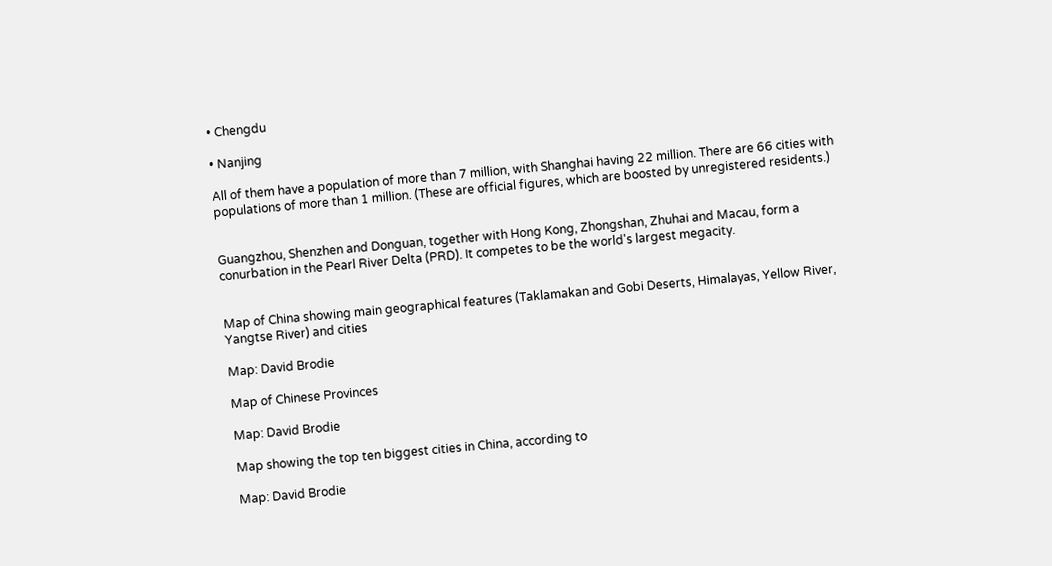• Chengdu

• Nanjing

All of them have a population of more than 7 million, with Shanghai having 22 million. There are 66 cities with populations of more than 1 million. (These are official figures, which are boosted by unregistered residents.)


Guangzhou, Shenzhen and Donguan, together with Hong Kong, Zhongshan, Zhuhai and Macau, form a conurbation in the Pearl River Delta (PRD). It competes to be the world's largest megacity.


Map of China showing main geographical features (Taklamakan and Gobi Deserts, Himalayas, Yellow River, Yangtse River) and cities

Map: David Brodie

Map of Chinese Provinces

Map: David Brodie

Map showing the top ten biggest cities in China, according to

Map: David Brodie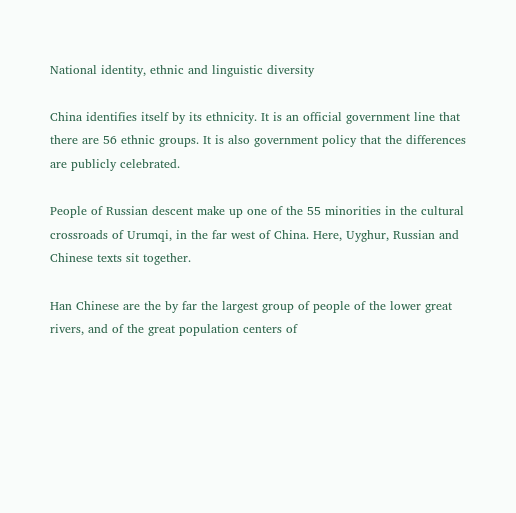National identity, ethnic and linguistic diversity

China identifies itself by its ethnicity. It is an official government line that there are 56 ethnic groups. It is also government policy that the differences are publicly celebrated.

People of Russian descent make up one of the 55 minorities in the cultural crossroads of Urumqi, in the far west of China. Here, Uyghur, Russian and Chinese texts sit together.

Han Chinese are the by far the largest group of people of the lower great rivers, and of the great population centers of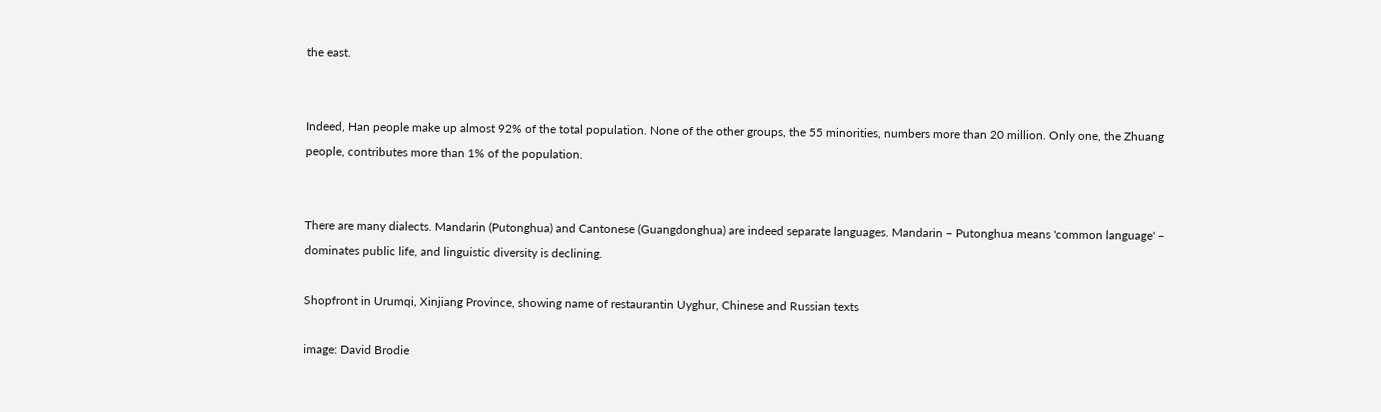the east.


Indeed, Han people make up almost 92% of the total population. None of the other groups, the 55 minorities, numbers more than 20 million. Only one, the Zhuang people, contributes more than 1% of the population.


There are many dialects. Mandarin (Putonghua) and Cantonese (Guangdonghua) are indeed separate languages. Mandarin – Putonghua means 'common language' – dominates public life, and linguistic diversity is declining.

Shopfront in Urumqi, Xinjiang Province, showing name of restaurantin Uyghur, Chinese and Russian texts

image: David Brodie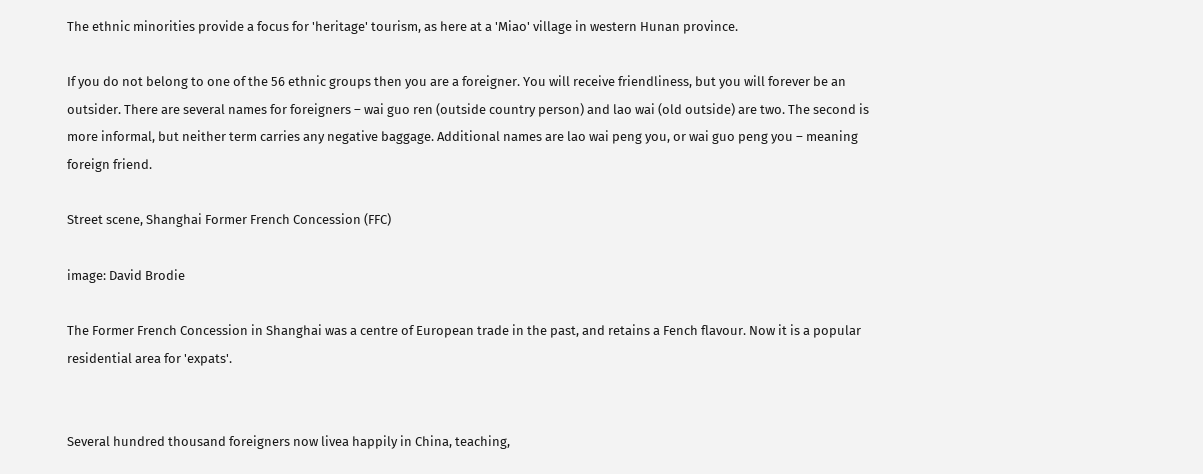The ethnic minorities provide a focus for 'heritage' tourism, as here at a 'Miao' village in western Hunan province.

If you do not belong to one of the 56 ethnic groups then you are a foreigner. You will receive friendliness, but you will forever be an outsider. There are several names for foreigners – wai guo ren (outside country person) and lao wai (old outside) are two. The second is more informal, but neither term carries any negative baggage. Additional names are lao wai peng you, or wai guo peng you – meaning foreign friend.

Street scene, Shanghai Former French Concession (FFC)

image: David Brodie

The Former French Concession in Shanghai was a centre of European trade in the past, and retains a Fench flavour. Now it is a popular residential area for 'expats'.


Several hundred thousand foreigners now livea happily in China, teaching,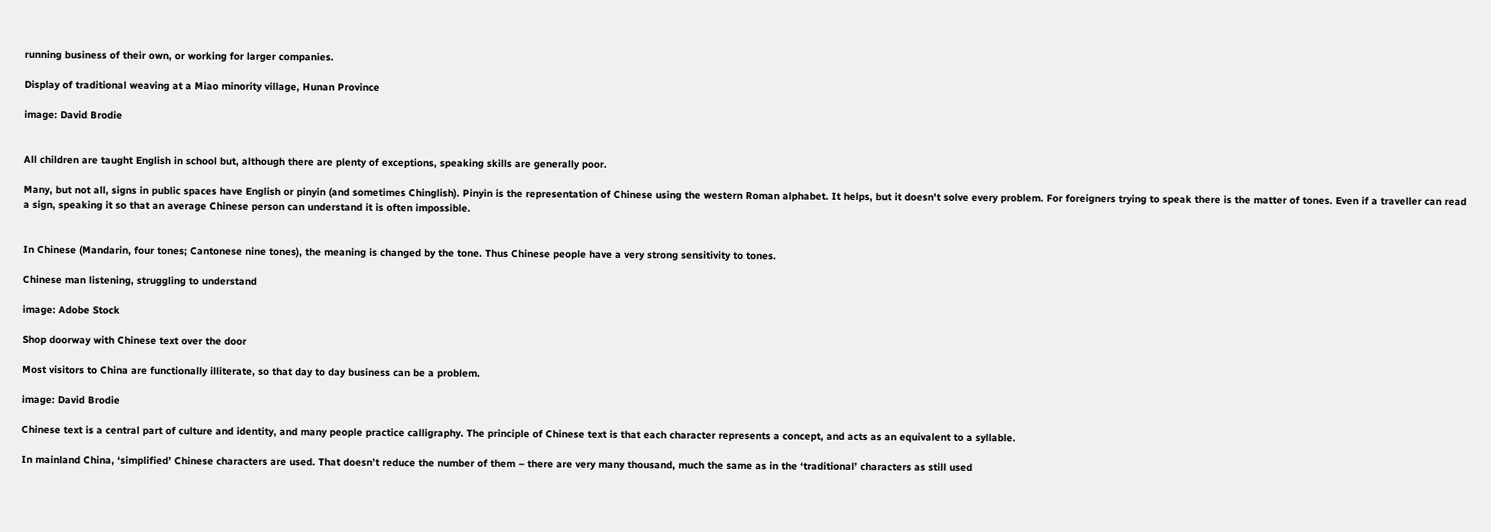running business of their own, or working for larger companies.

Display of traditional weaving at a Miao minority village, Hunan Province

image: David Brodie


All children are taught English in school but, although there are plenty of exceptions, speaking skills are generally poor.

Many, but not all, signs in public spaces have English or pinyin (and sometimes Chinglish). Pinyin is the representation of Chinese using the western Roman alphabet. It helps, but it doesn't solve every problem. For foreigners trying to speak there is the matter of tones. Even if a traveller can read a sign, speaking it so that an average Chinese person can understand it is often impossible.


In Chinese (Mandarin, four tones; Cantonese nine tones), the meaning is changed by the tone. Thus Chinese people have a very strong sensitivity to tones.

Chinese man listening, struggling to understand

image: Adobe Stock

Shop doorway with Chinese text over the door

Most visitors to China are functionally illiterate, so that day to day business can be a problem.

image: David Brodie

Chinese text is a central part of culture and identity, and many people practice calligraphy. The principle of Chinese text is that each character represents a concept, and acts as an equivalent to a syllable.

In mainland China, ‘simplified’ Chinese characters are used. That doesn’t reduce the number of them – there are very many thousand, much the same as in the ‘traditional’ characters as still used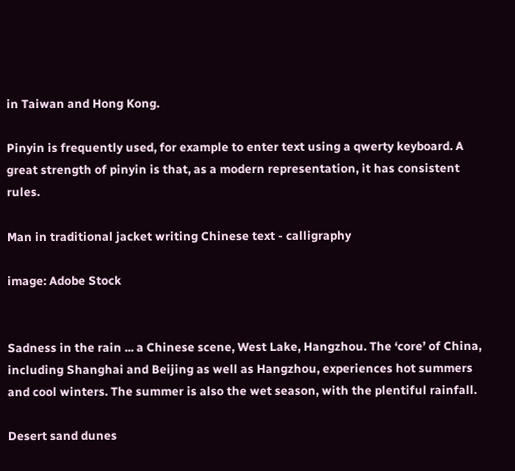in Taiwan and Hong Kong.

Pinyin is frequently used, for example to enter text using a qwerty keyboard. A great strength of pinyin is that, as a modern representation, it has consistent rules.

Man in traditional jacket writing Chinese text - calligraphy

image: Adobe Stock


Sadness in the rain ... a Chinese scene, West Lake, Hangzhou. The ‘core’ of China, including Shanghai and Beijing as well as Hangzhou, experiences hot summers and cool winters. The summer is also the wet season, with the plentiful rainfall.

Desert sand dunes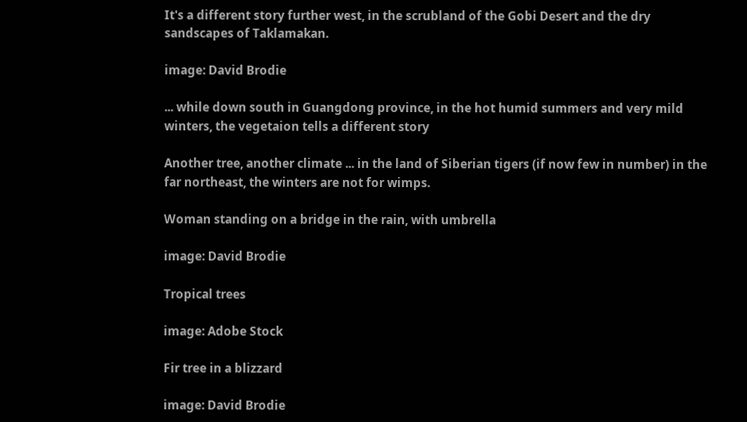It's a different story further west, in the scrubland of the Gobi Desert and the dry sandscapes of Taklamakan.

image: David Brodie

... while down south in Guangdong province, in the hot humid summers and very mild winters, the vegetaion tells a different story

Another tree, another climate ... in the land of Siberian tigers (if now few in number) in the far northeast, the winters are not for wimps.

Woman standing on a bridge in the rain, with umbrella

image: David Brodie

Tropical trees

image: Adobe Stock

Fir tree in a blizzard

image: David Brodie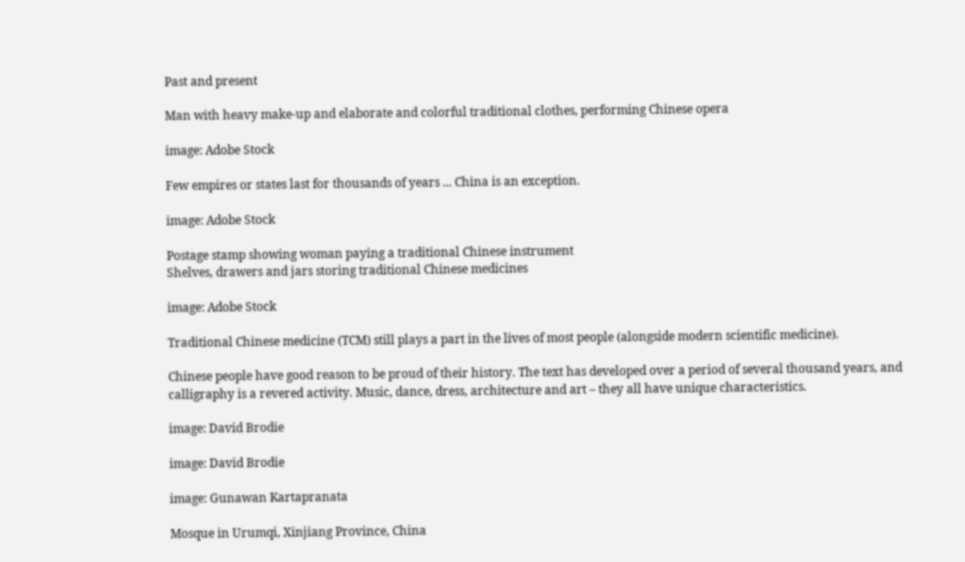Past and present

Man with heavy make-up and elaborate and colorful traditional clothes, performing Chinese opera

image: Adobe Stock

Few empires or states last for thousands of years ... China is an exception.

image: Adobe Stock

Postage stamp showing woman paying a traditional Chinese instrument
Shelves, drawers and jars storing traditional Chinese medicines

image: Adobe Stock

Traditional Chinese medicine (TCM) still plays a part in the lives of most people (alongside modern scientific medicine).

Chinese people have good reason to be proud of their history. The text has developed over a period of several thousand years, and calligraphy is a revered activity. Music, dance, dress, architecture and art – they all have unique characteristics.

image: David Brodie

image: David Brodie

image: Gunawan Kartapranata

Mosque in Urumqi, Xinjiang Province, China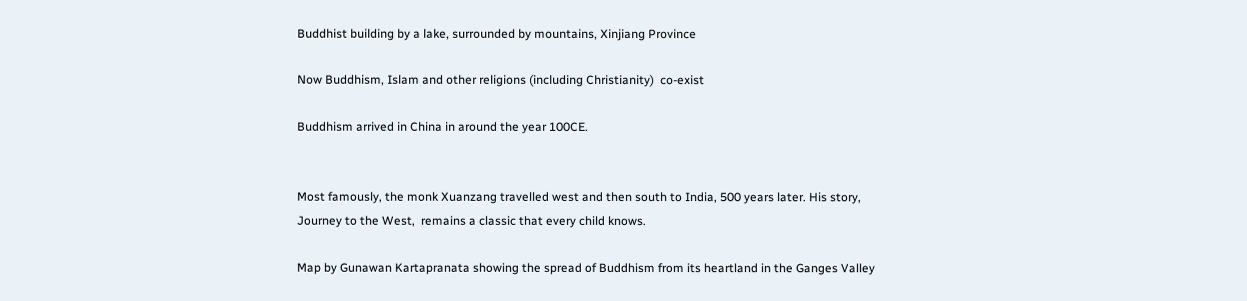Buddhist building by a lake, surrounded by mountains, Xinjiang Province

Now Buddhism, Islam and other religions (including Christianity)  co-exist

Buddhism arrived in China in around the year 100CE.


Most famously, the monk Xuanzang travelled west and then south to India, 500 years later. His story, Journey to the West,  remains a classic that every child knows.

Map by Gunawan Kartapranata showing the spread of Buddhism from its heartland in the Ganges Valley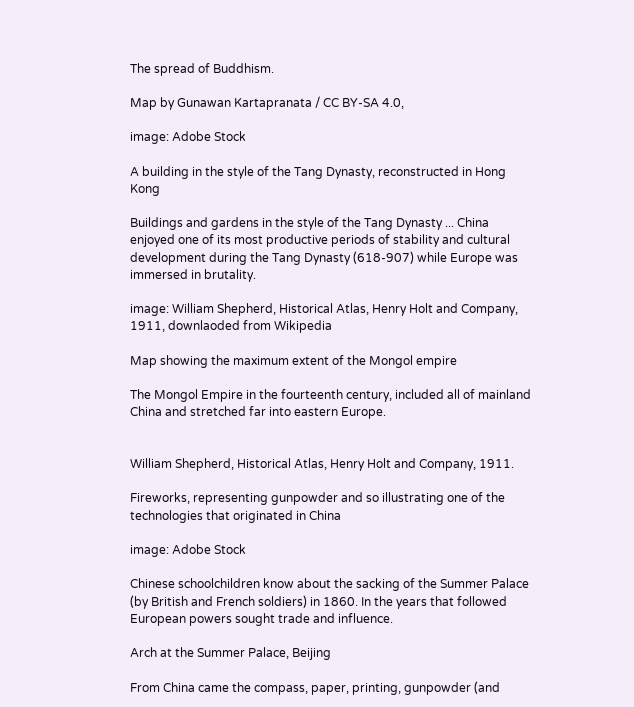The spread of Buddhism.

Map by Gunawan Kartapranata / CC BY-SA 4.0,

image: Adobe Stock

A building in the style of the Tang Dynasty, reconstructed in Hong Kong

Buildings and gardens in the style of the Tang Dynasty ... China enjoyed one of its most productive periods of stability and cultural development during the Tang Dynasty (618-907) while Europe was immersed in brutality.

image: William Shepherd, Historical Atlas, Henry Holt and Company, 1911, downlaoded from Wikipedia

Map showing the maximum extent of the Mongol empire

The Mongol Empire in the fourteenth century, included all of mainland China and stretched far into eastern Europe.


William Shepherd, Historical Atlas, Henry Holt and Company, 1911.

Fireworks, representing gunpowder and so illustrating one of the technologies that originated in China

image: Adobe Stock

Chinese schoolchildren know about the sacking of the Summer Palace (by British and French soldiers) in 1860. In the years that followed European powers sought trade and influence.

Arch at the Summer Palace, Beijing

From China came the compass, paper, printing, gunpowder (and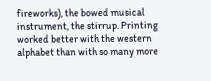fireworks), the bowed musical instrument, the stirrup. Printing worked better with the western alphabet than with so many more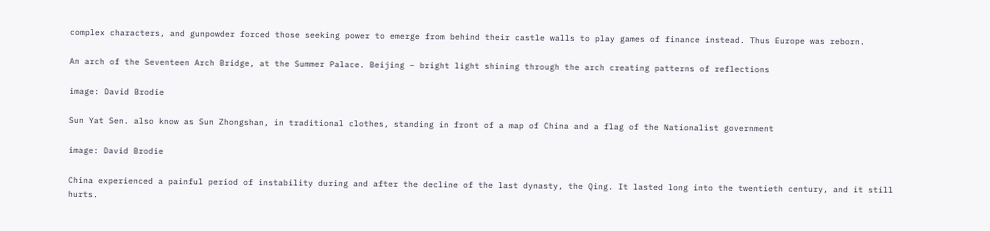complex characters, and gunpowder forced those seeking power to emerge from behind their castle walls to play games of finance instead. Thus Europe was reborn.

An arch of the Seventeen Arch Bridge, at the Summer Palace. Beijing – bright light shining through the arch creating patterns of reflections

image: David Brodie

Sun Yat Sen. also know as Sun Zhongshan, in traditional clothes, standing in front of a map of China and a flag of the Nationalist government

image: David Brodie

China experienced a painful period of instability during and after the decline of the last dynasty, the Qing. It lasted long into the twentieth century, and it still hurts.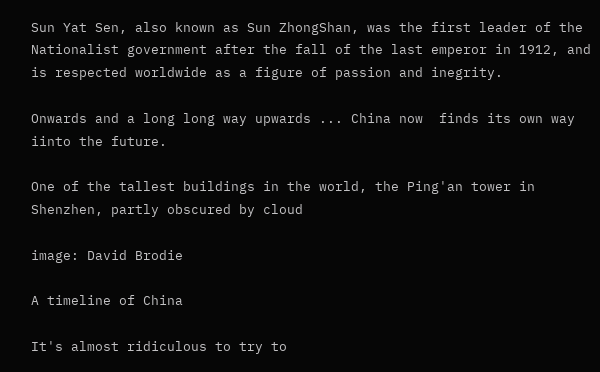Sun Yat Sen, also known as Sun ZhongShan, was the first leader of the Nationalist government after the fall of the last emperor in 1912, and is respected worldwide as a figure of passion and inegrity.

Onwards and a long long way upwards ... China now  finds its own way iinto the future.

One of the tallest buildings in the world, the Ping'an tower in Shenzhen, partly obscured by cloud

image: David Brodie

A timeline of China

It's almost ridiculous to try to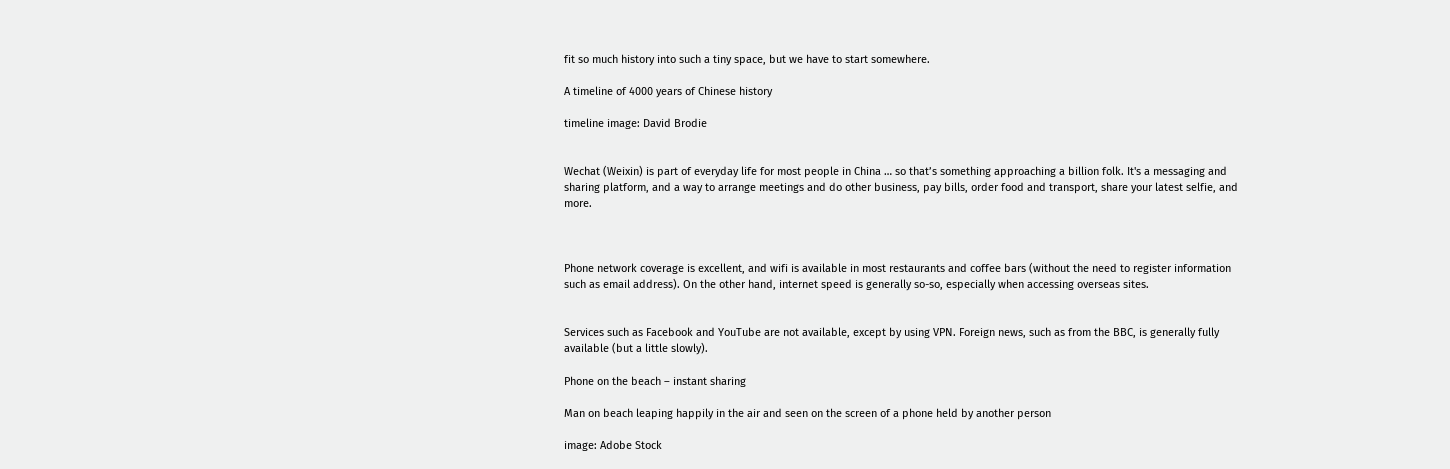fit so much history into such a tiny space, but we have to start somewhere.

A timeline of 4000 years of Chinese history

timeline image: David Brodie


Wechat (Weixin) is part of everyday life for most people in China … so that’s something approaching a billion folk. It's a messaging and sharing platform, and a way to arrange meetings and do other business, pay bills, order food and transport, share your latest selfie, and more.



Phone network coverage is excellent, and wifi is available in most restaurants and coffee bars (without the need to register information such as email address). On the other hand, internet speed is generally so-so, especially when accessing overseas sites.


Services such as Facebook and YouTube are not available, except by using VPN. Foreign news, such as from the BBC, is generally fully available (but a little slowly).

Phone on the beach – instant sharing

Man on beach leaping happily in the air and seen on the screen of a phone held by another person

image: Adobe Stock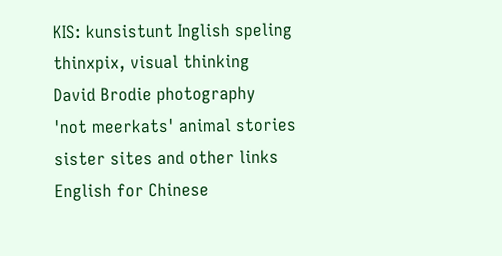KIS: kunsistunt Inglish speling
thinxpix, visual thinking
David Brodie photography
'not meerkats' animal stories
sister sites and other links
English for Chinese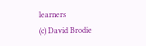learners
(c) David Brodie